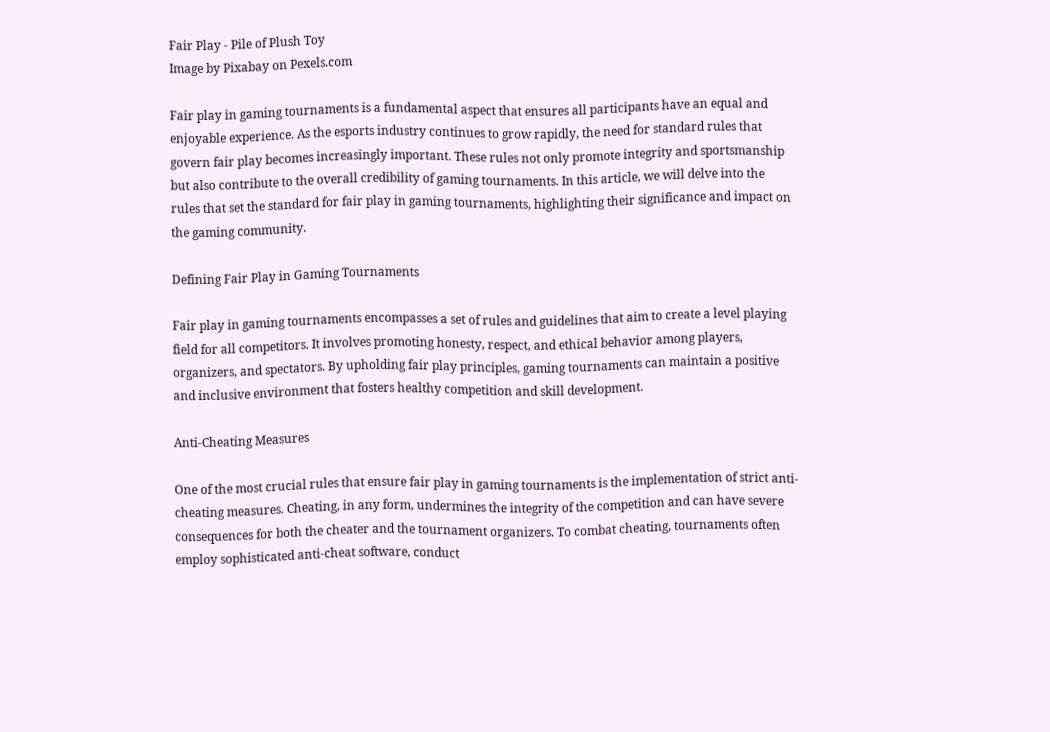Fair Play - Pile of Plush Toy
Image by Pixabay on Pexels.com

Fair play in gaming tournaments is a fundamental aspect that ensures all participants have an equal and enjoyable experience. As the esports industry continues to grow rapidly, the need for standard rules that govern fair play becomes increasingly important. These rules not only promote integrity and sportsmanship but also contribute to the overall credibility of gaming tournaments. In this article, we will delve into the rules that set the standard for fair play in gaming tournaments, highlighting their significance and impact on the gaming community.

Defining Fair Play in Gaming Tournaments

Fair play in gaming tournaments encompasses a set of rules and guidelines that aim to create a level playing field for all competitors. It involves promoting honesty, respect, and ethical behavior among players, organizers, and spectators. By upholding fair play principles, gaming tournaments can maintain a positive and inclusive environment that fosters healthy competition and skill development.

Anti-Cheating Measures

One of the most crucial rules that ensure fair play in gaming tournaments is the implementation of strict anti-cheating measures. Cheating, in any form, undermines the integrity of the competition and can have severe consequences for both the cheater and the tournament organizers. To combat cheating, tournaments often employ sophisticated anti-cheat software, conduct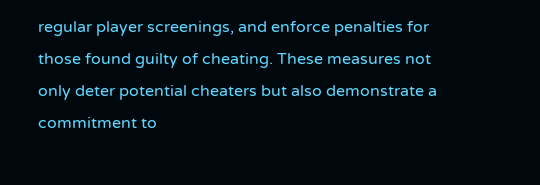regular player screenings, and enforce penalties for those found guilty of cheating. These measures not only deter potential cheaters but also demonstrate a commitment to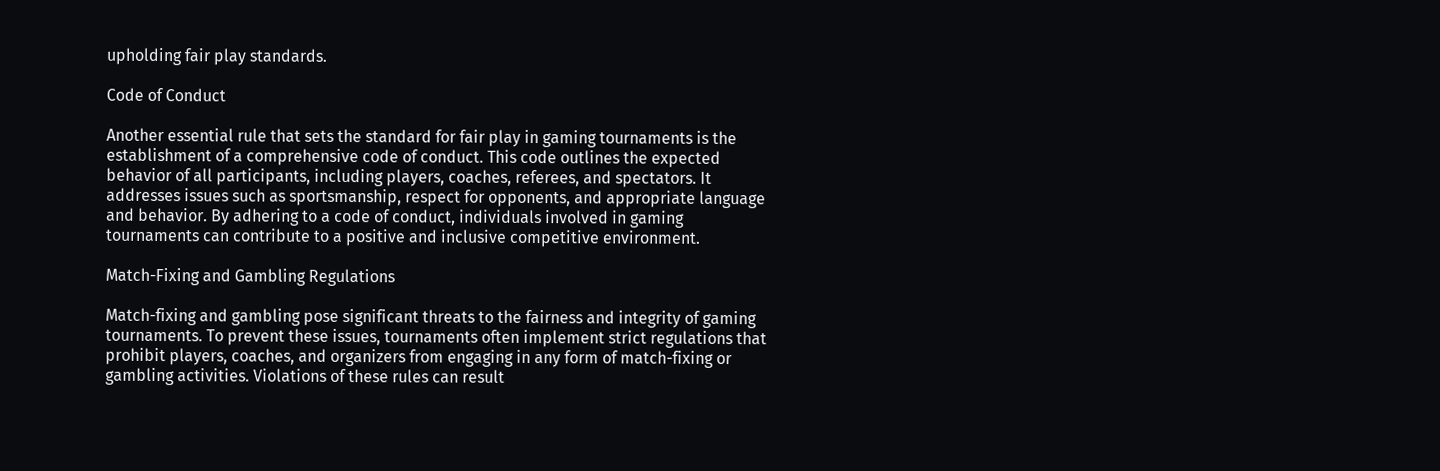upholding fair play standards.

Code of Conduct

Another essential rule that sets the standard for fair play in gaming tournaments is the establishment of a comprehensive code of conduct. This code outlines the expected behavior of all participants, including players, coaches, referees, and spectators. It addresses issues such as sportsmanship, respect for opponents, and appropriate language and behavior. By adhering to a code of conduct, individuals involved in gaming tournaments can contribute to a positive and inclusive competitive environment.

Match-Fixing and Gambling Regulations

Match-fixing and gambling pose significant threats to the fairness and integrity of gaming tournaments. To prevent these issues, tournaments often implement strict regulations that prohibit players, coaches, and organizers from engaging in any form of match-fixing or gambling activities. Violations of these rules can result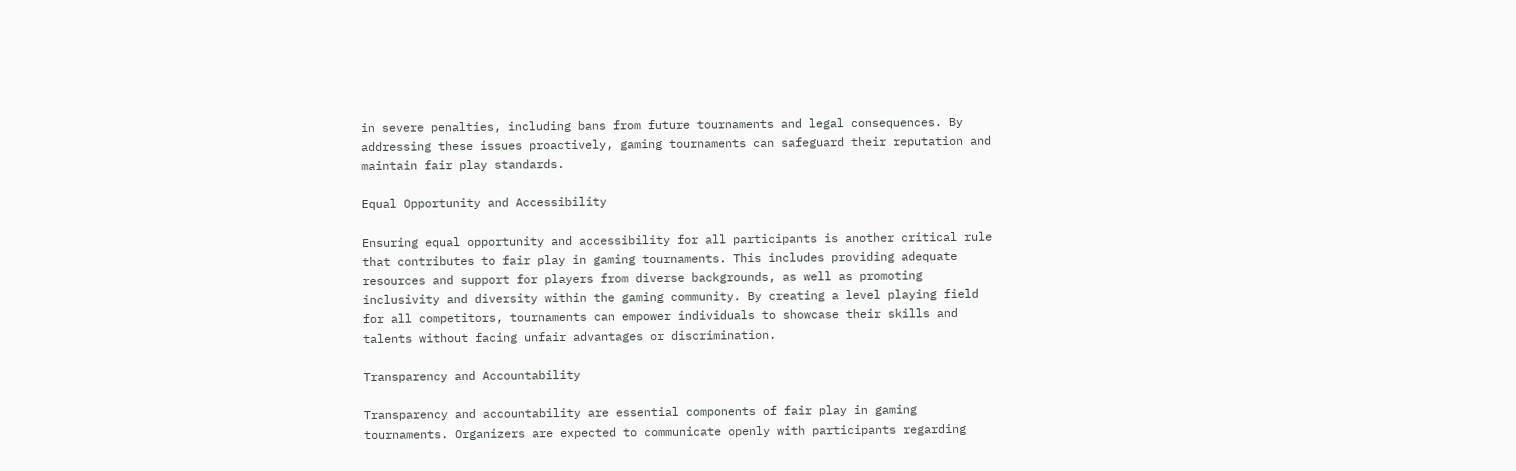in severe penalties, including bans from future tournaments and legal consequences. By addressing these issues proactively, gaming tournaments can safeguard their reputation and maintain fair play standards.

Equal Opportunity and Accessibility

Ensuring equal opportunity and accessibility for all participants is another critical rule that contributes to fair play in gaming tournaments. This includes providing adequate resources and support for players from diverse backgrounds, as well as promoting inclusivity and diversity within the gaming community. By creating a level playing field for all competitors, tournaments can empower individuals to showcase their skills and talents without facing unfair advantages or discrimination.

Transparency and Accountability

Transparency and accountability are essential components of fair play in gaming tournaments. Organizers are expected to communicate openly with participants regarding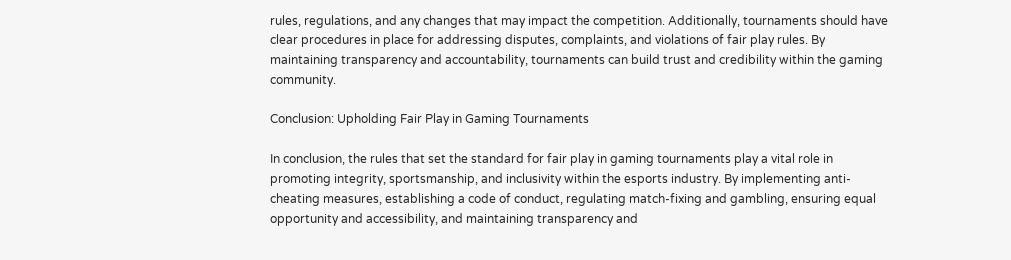rules, regulations, and any changes that may impact the competition. Additionally, tournaments should have clear procedures in place for addressing disputes, complaints, and violations of fair play rules. By maintaining transparency and accountability, tournaments can build trust and credibility within the gaming community.

Conclusion: Upholding Fair Play in Gaming Tournaments

In conclusion, the rules that set the standard for fair play in gaming tournaments play a vital role in promoting integrity, sportsmanship, and inclusivity within the esports industry. By implementing anti-cheating measures, establishing a code of conduct, regulating match-fixing and gambling, ensuring equal opportunity and accessibility, and maintaining transparency and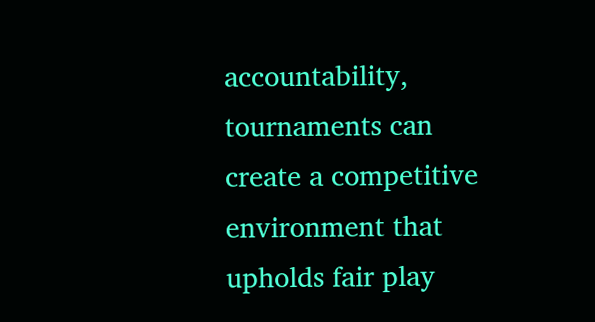accountability, tournaments can create a competitive environment that upholds fair play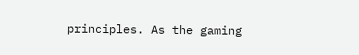principles. As the gaming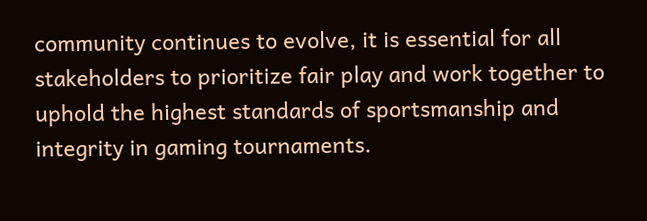community continues to evolve, it is essential for all stakeholders to prioritize fair play and work together to uphold the highest standards of sportsmanship and integrity in gaming tournaments.